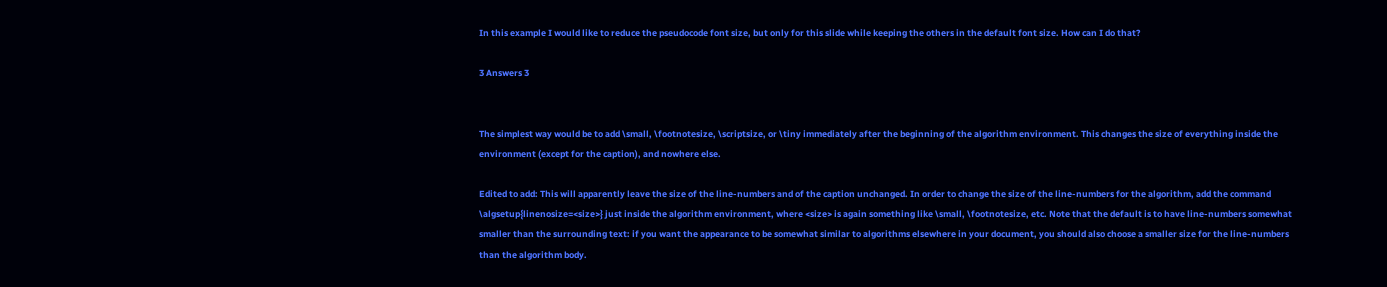In this example I would like to reduce the pseudocode font size, but only for this slide while keeping the others in the default font size. How can I do that?

3 Answers 3


The simplest way would be to add \small, \footnotesize, \scriptsize, or \tiny immediately after the beginning of the algorithm environment. This changes the size of everything inside the environment (except for the caption), and nowhere else.

Edited to add: This will apparently leave the size of the line-numbers and of the caption unchanged. In order to change the size of the line-numbers for the algorithm, add the command \algsetup{linenosize=<size>} just inside the algorithm environment, where <size> is again something like \small, \footnotesize, etc. Note that the default is to have line-numbers somewhat smaller than the surrounding text: if you want the appearance to be somewhat similar to algorithms elsewhere in your document, you should also choose a smaller size for the line-numbers than the algorithm body.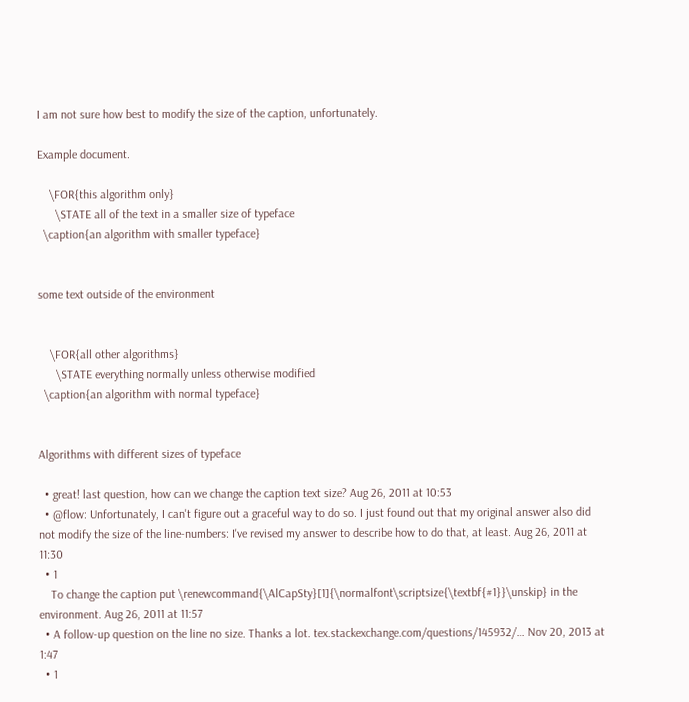I am not sure how best to modify the size of the caption, unfortunately.

Example document.

    \FOR{this algorithm only}
      \STATE all of the text in a smaller size of typeface
  \caption{an algorithm with smaller typeface}


some text outside of the environment


    \FOR{all other algorithms}
      \STATE everything normally unless otherwise modified
  \caption{an algorithm with normal typeface}


Algorithms with different sizes of typeface

  • great! last question, how can we change the caption text size? Aug 26, 2011 at 10:53
  • @flow: Unfortunately, I can't figure out a graceful way to do so. I just found out that my original answer also did not modify the size of the line-numbers: I've revised my answer to describe how to do that, at least. Aug 26, 2011 at 11:30
  • 1
    To change the caption put \renewcommand{\AlCapSty}[1]{\normalfont\scriptsize{\textbf{#1}}\unskip} in the environment. Aug 26, 2011 at 11:57
  • A follow-up question on the line no size. Thanks a lot. tex.stackexchange.com/questions/145932/… Nov 20, 2013 at 1:47
  • 1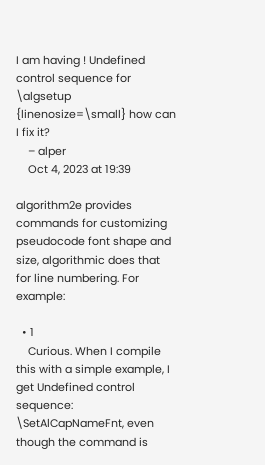I am having ! Undefined control sequence for \algsetup {linenosize=\small} how can I fix it?
    – alper
    Oct 4, 2023 at 19:39

algorithm2e provides commands for customizing pseudocode font shape and size, algorithmic does that for line numbering. For example:

  • 1
    Curious. When I compile this with a simple example, I get Undefined control sequence: \SetAlCapNameFnt, even though the command is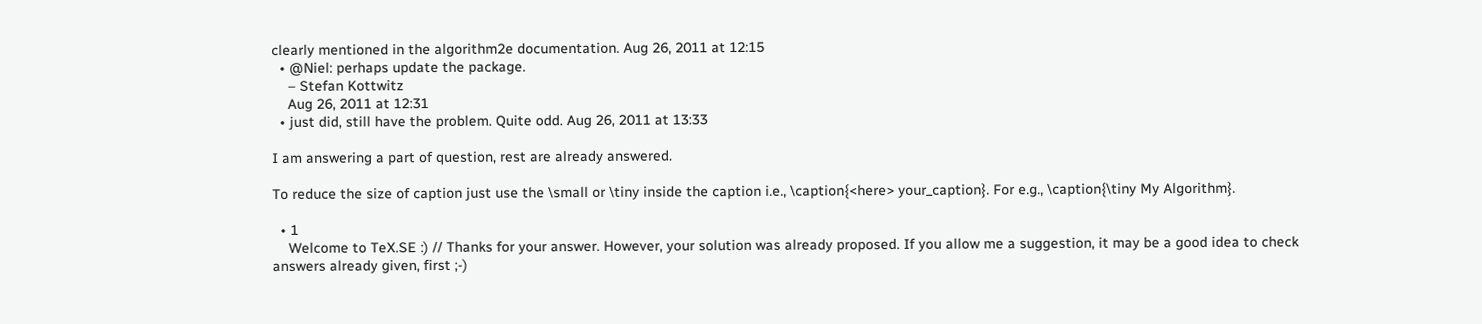clearly mentioned in the algorithm2e documentation. Aug 26, 2011 at 12:15
  • @Niel: perhaps update the package.
    – Stefan Kottwitz
    Aug 26, 2011 at 12:31
  • just did, still have the problem. Quite odd. Aug 26, 2011 at 13:33

I am answering a part of question, rest are already answered.

To reduce the size of caption just use the \small or \tiny inside the caption i.e., \caption{<here> your_caption}. For e.g., \caption{\tiny My Algorithm}.

  • 1
    Welcome to TeX.SE :) // Thanks for your answer. However, your solution was already proposed. If you allow me a suggestion, it may be a good idea to check answers already given, first ;-)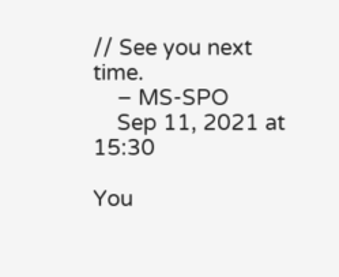// See you next time.
    – MS-SPO
    Sep 11, 2021 at 15:30

You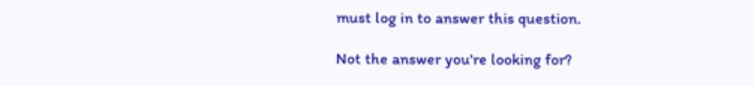must log in to answer this question.

Not the answer you're looking for?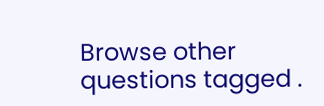Browse other questions tagged .